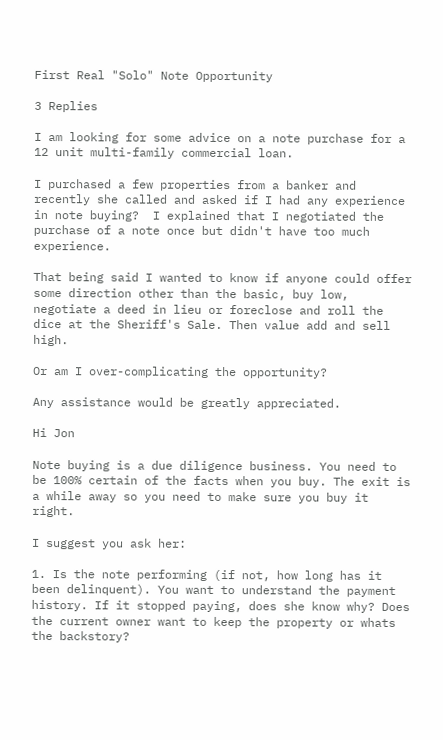First Real "Solo" Note Opportunity

3 Replies

I am looking for some advice on a note purchase for a 12 unit multi-family commercial loan.

I purchased a few properties from a banker and recently she called and asked if I had any experience in note buying?  I explained that I negotiated the purchase of a note once but didn't have too much experience.

That being said I wanted to know if anyone could offer some direction other than the basic, buy low, negotiate a deed in lieu or foreclose and roll the dice at the Sheriff's Sale. Then value add and sell high.

Or am I over-complicating the opportunity?

Any assistance would be greatly appreciated.

Hi Jon

Note buying is a due diligence business. You need to be 100% certain of the facts when you buy. The exit is a while away so you need to make sure you buy it right.

I suggest you ask her:

1. Is the note performing (if not, how long has it been delinquent). You want to understand the payment history. If it stopped paying, does she know why? Does the current owner want to keep the property or whats the backstory?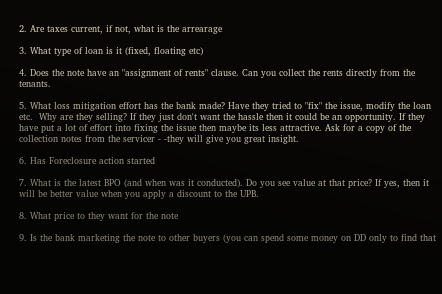2. Are taxes current, if not, what is the arrearage

3. What type of loan is it (fixed, floating etc)

4. Does the note have an "assignment of rents" clause. Can you collect the rents directly from the tenants.

5. What loss mitigation effort has the bank made? Have they tried to "fix" the issue, modify the loan etc.  Why are they selling? If they just don't want the hassle then it could be an opportunity. If they have put a lot of effort into fixing the issue then maybe its less attractive. Ask for a copy of the collection notes from the servicer - -they will give you great insight.

6. Has Foreclosure action started

7. What is the latest BPO (and when was it conducted). Do you see value at that price? If yes, then it will be better value when you apply a discount to the UPB.

8. What price to they want for the note

9. Is the bank marketing the note to other buyers (you can spend some money on DD only to find that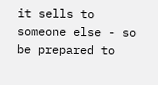it sells to someone else - so be prepared to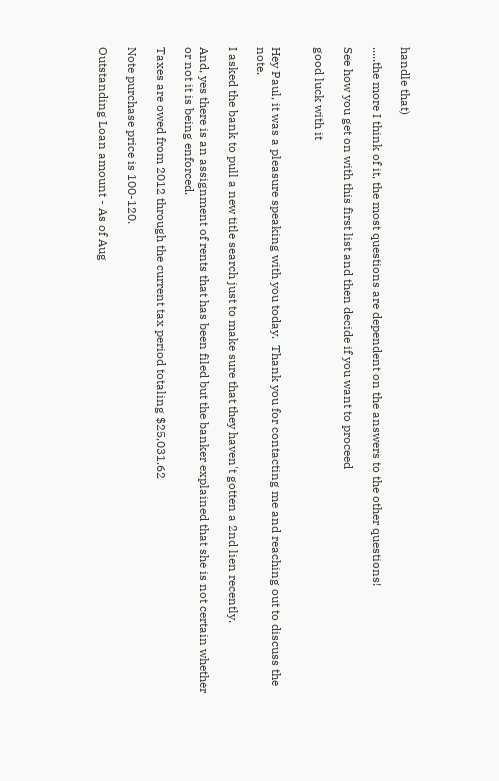handle that)

.....the more I think of it, the most questions are dependent on the answers to the other questions!

See how you get on with this first list and then decide if you want to proceed

good luck with it


Hey Paul, it was a pleasure speaking with you today.  Thank you for contacting me and reaching out to discuss the note.

I asked the bank to pull a new title search just to make sure that they haven't gotten a 2nd lien recently.

And, yes there is an assignment of rents that has been filed but the banker explained that she is not certain whether or not it is being enforced.

Taxes are owed from 2012 through the current tax period totaling $25,031.62

Note purchase price is 100-120.

Outstanding Loan amount - As of Aug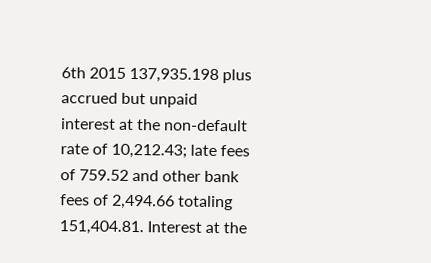6th 2015 137,935.198 plus accrued but unpaid interest at the non-default rate of 10,212.43; late fees of 759.52 and other bank fees of 2,494.66 totaling 151,404.81. Interest at the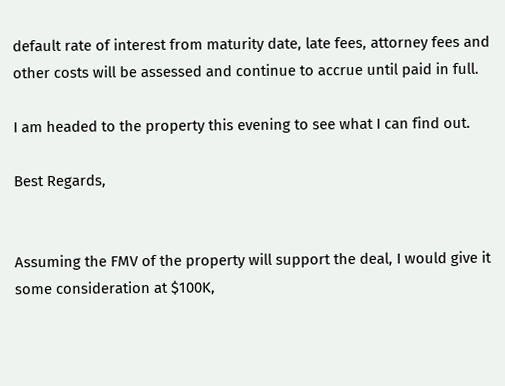default rate of interest from maturity date, late fees, attorney fees and other costs will be assessed and continue to accrue until paid in full.

I am headed to the property this evening to see what I can find out.

Best Regards,


Assuming the FMV of the property will support the deal, I would give it some consideration at $100K,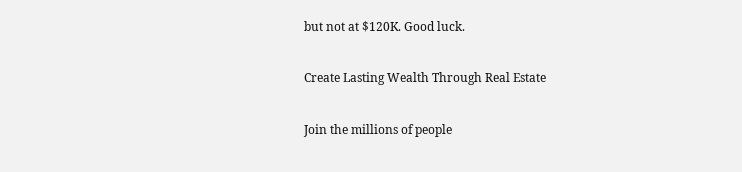but not at $120K. Good luck.

Create Lasting Wealth Through Real Estate

Join the millions of people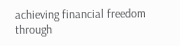achieving financial freedom through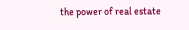the power of real estate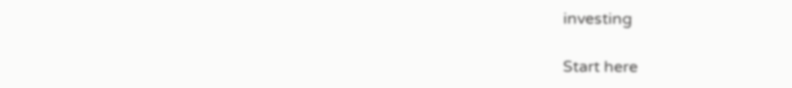investing

Start here